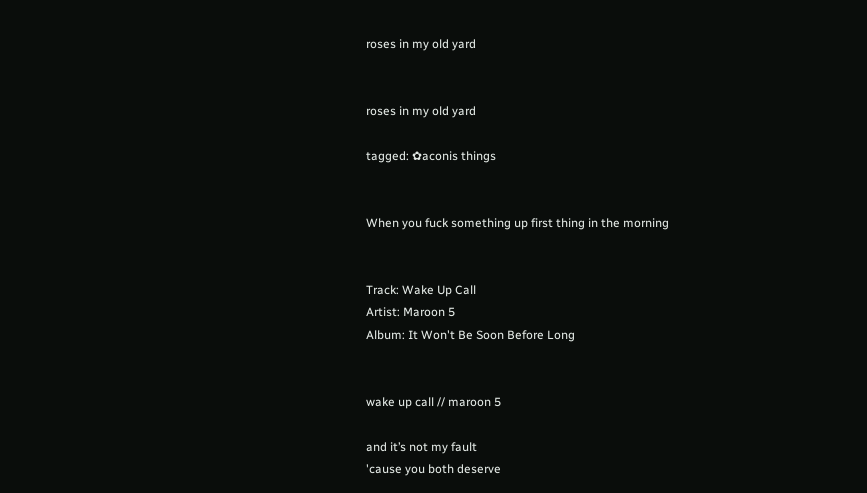roses in my old yard


roses in my old yard

tagged: ✿aconis things


When you fuck something up first thing in the morning


Track: Wake Up Call
Artist: Maroon 5
Album: It Won't Be Soon Before Long


wake up call // maroon 5

and it’s not my fault
'cause you both deserve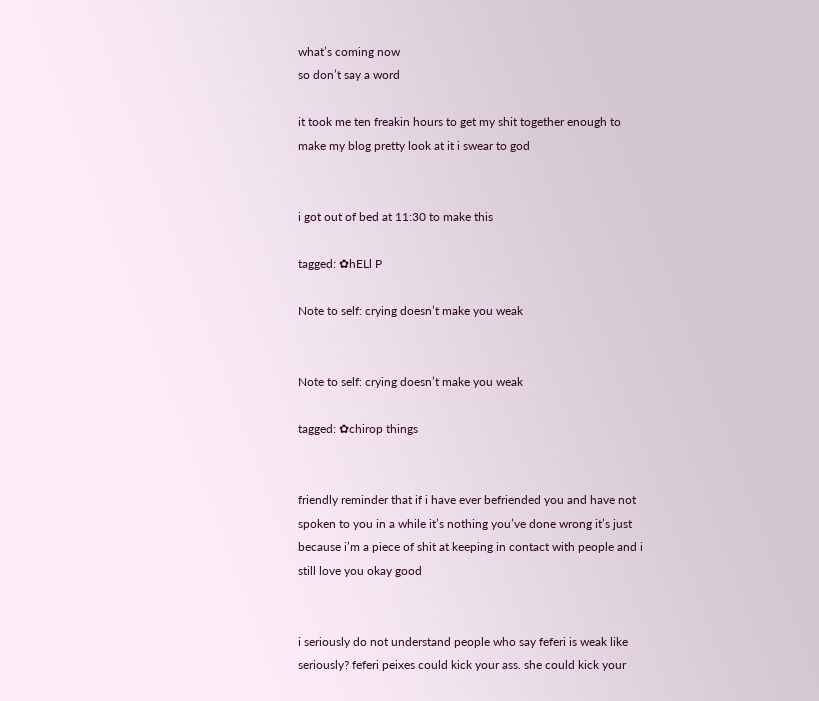what’s coming now
so don’t say a word

it took me ten freakin hours to get my shit together enough to make my blog pretty look at it i swear to god


i got out of bed at 11:30 to make this

tagged: ✿hELl P

Note to self: crying doesn’t make you weak


Note to self: crying doesn’t make you weak

tagged: ✿chirop things


friendly reminder that if i have ever befriended you and have not spoken to you in a while it’s nothing you’ve done wrong it’s just because i’m a piece of shit at keeping in contact with people and i still love you okay good


i seriously do not understand people who say feferi is weak like seriously? feferi peixes could kick your ass. she could kick your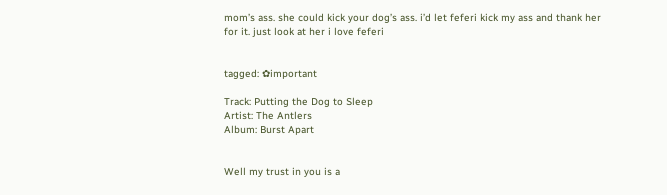mom’s ass. she could kick your dog’s ass. i’d let feferi kick my ass and thank her for it. just look at her i love feferi


tagged: ✿important

Track: Putting the Dog to Sleep
Artist: The Antlers
Album: Burst Apart


Well my trust in you is a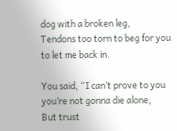dog with a broken leg,
Tendons too torn to beg for you to let me back in.

You said, “I can’t prove to you you’re not gonna die alone,
But trust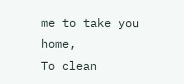me to take you home,
To clean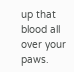up that blood all over your paws.